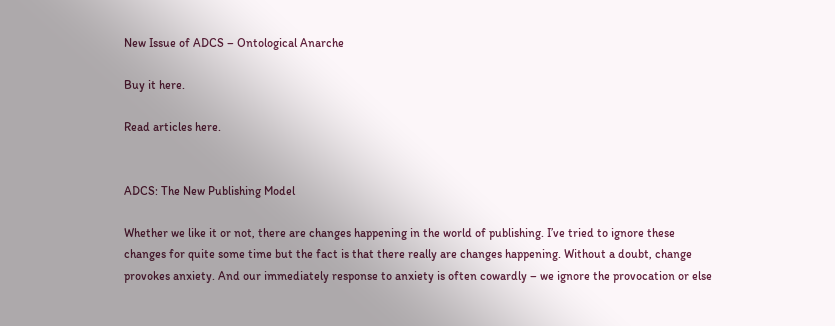New Issue of ADCS – Ontological Anarche

Buy it here.

Read articles here.


ADCS: The New Publishing Model

Whether we like it or not, there are changes happening in the world of publishing. I’ve tried to ignore these changes for quite some time but the fact is that there really are changes happening. Without a doubt, change provokes anxiety. And our immediately response to anxiety is often cowardly – we ignore the provocation or else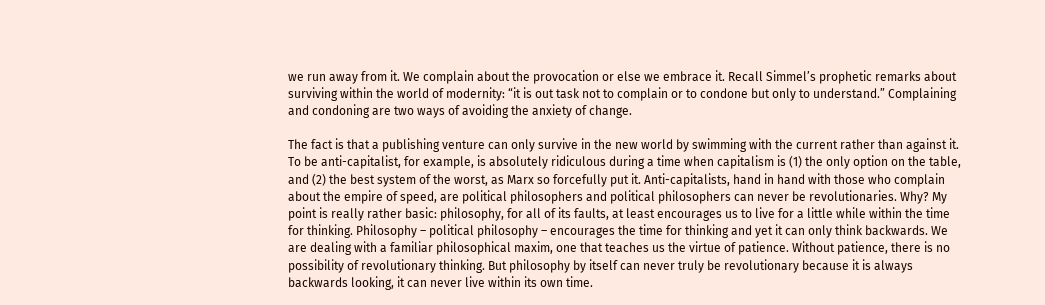we run away from it. We complain about the provocation or else we embrace it. Recall Simmel’s prophetic remarks about surviving within the world of modernity: “it is out task not to complain or to condone but only to understand.” Complaining and condoning are two ways of avoiding the anxiety of change.

The fact is that a publishing venture can only survive in the new world by swimming with the current rather than against it. To be anti-capitalist, for example, is absolutely ridiculous during a time when capitalism is (1) the only option on the table, and (2) the best system of the worst, as Marx so forcefully put it. Anti-capitalists, hand in hand with those who complain about the empire of speed, are political philosophers and political philosophers can never be revolutionaries. Why? My point is really rather basic: philosophy, for all of its faults, at least encourages us to live for a little while within the time for thinking. Philosophy – political philosophy – encourages the time for thinking and yet it can only think backwards. We are dealing with a familiar philosophical maxim, one that teaches us the virtue of patience. Without patience, there is no possibility of revolutionary thinking. But philosophy by itself can never truly be revolutionary because it is always backwards looking, it can never live within its own time.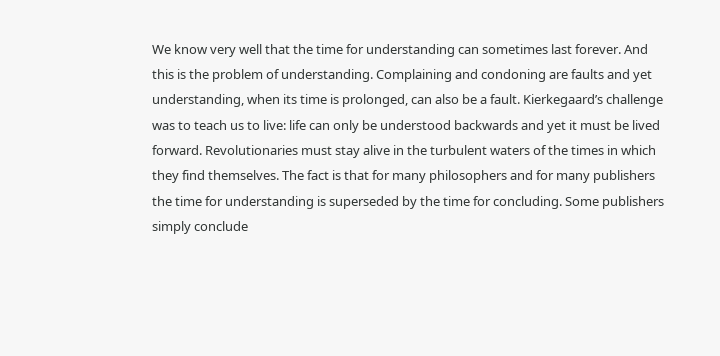We know very well that the time for understanding can sometimes last forever. And this is the problem of understanding. Complaining and condoning are faults and yet understanding, when its time is prolonged, can also be a fault. Kierkegaard’s challenge was to teach us to live: life can only be understood backwards and yet it must be lived forward. Revolutionaries must stay alive in the turbulent waters of the times in which they find themselves. The fact is that for many philosophers and for many publishers the time for understanding is superseded by the time for concluding. Some publishers simply conclude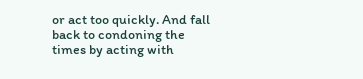or act too quickly. And fall back to condoning the times by acting with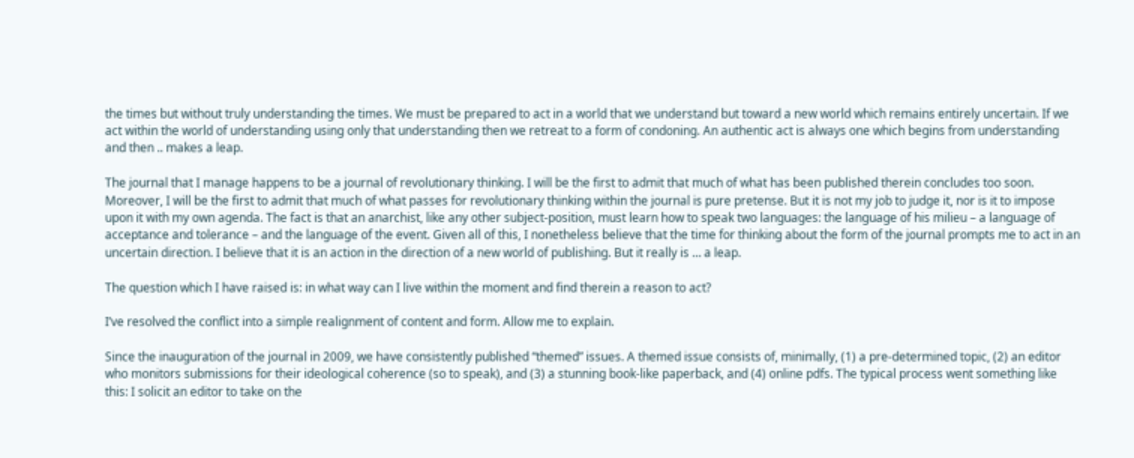the times but without truly understanding the times. We must be prepared to act in a world that we understand but toward a new world which remains entirely uncertain. If we act within the world of understanding using only that understanding then we retreat to a form of condoning. An authentic act is always one which begins from understanding and then .. makes a leap.

The journal that I manage happens to be a journal of revolutionary thinking. I will be the first to admit that much of what has been published therein concludes too soon. Moreover, I will be the first to admit that much of what passes for revolutionary thinking within the journal is pure pretense. But it is not my job to judge it, nor is it to impose upon it with my own agenda. The fact is that an anarchist, like any other subject-position, must learn how to speak two languages: the language of his milieu – a language of acceptance and tolerance – and the language of the event. Given all of this, I nonetheless believe that the time for thinking about the form of the journal prompts me to act in an uncertain direction. I believe that it is an action in the direction of a new world of publishing. But it really is … a leap.

The question which I have raised is: in what way can I live within the moment and find therein a reason to act?

I’ve resolved the conflict into a simple realignment of content and form. Allow me to explain.

Since the inauguration of the journal in 2009, we have consistently published “themed” issues. A themed issue consists of, minimally, (1) a pre-determined topic, (2) an editor who monitors submissions for their ideological coherence (so to speak), and (3) a stunning book-like paperback, and (4) online pdfs. The typical process went something like this: I solicit an editor to take on the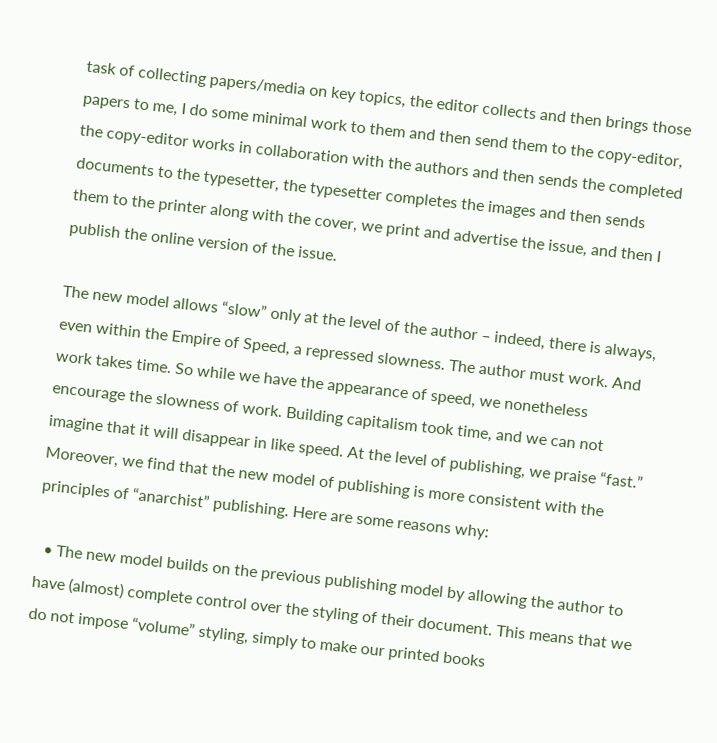task of collecting papers/media on key topics, the editor collects and then brings those papers to me, I do some minimal work to them and then send them to the copy-editor, the copy-editor works in collaboration with the authors and then sends the completed documents to the typesetter, the typesetter completes the images and then sends them to the printer along with the cover, we print and advertise the issue, and then I publish the online version of the issue.

The new model allows “slow” only at the level of the author – indeed, there is always, even within the Empire of Speed, a repressed slowness. The author must work. And work takes time. So while we have the appearance of speed, we nonetheless encourage the slowness of work. Building capitalism took time, and we can not imagine that it will disappear in like speed. At the level of publishing, we praise “fast.” Moreover, we find that the new model of publishing is more consistent with the principles of “anarchist” publishing. Here are some reasons why:

  • The new model builds on the previous publishing model by allowing the author to have (almost) complete control over the styling of their document. This means that we do not impose “volume” styling, simply to make our printed books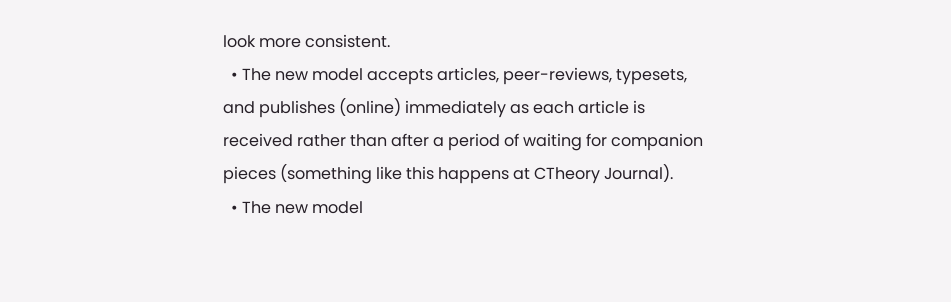look more consistent.
  • The new model accepts articles, peer-reviews, typesets, and publishes (online) immediately as each article is received rather than after a period of waiting for companion pieces (something like this happens at CTheory Journal).
  • The new model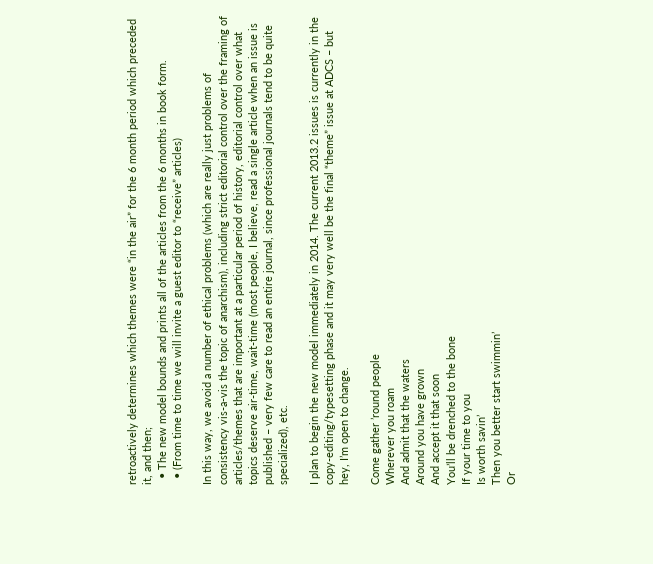retroactively determines which themes were “in the air” for the 6 month period which preceded it, and then;
  • The new model bounds and prints all of the articles from the 6 months in book form.
  • (From time to time we will invite a guest editor to “receive” articles)

In this way, we avoid a number of ethical problems (which are really just problems of consistency vis-a-vis the topic of anarchism), including strict editorial control over the framing of articles/themes that are important at a particular period of history, editorial control over what topics deserve air-time, wait-time (most people, I believe, read a single article when an issue is published – very few care to read an entire journal, since professional journals tend to be quite specialized), etc.

I plan to begin the new model immediately in 2014. The current 2013.2 issues is currently in the copy-editing/typesetting phase and it may very well be the final “theme” issue at ADCS – but hey, I’m open to change.

Come gather ’round people
Wherever you roam
And admit that the waters
Around you have grown
And accept it that soon
You’ll be drenched to the bone
If your time to you
Is worth savin’
Then you better start swimmin’
Or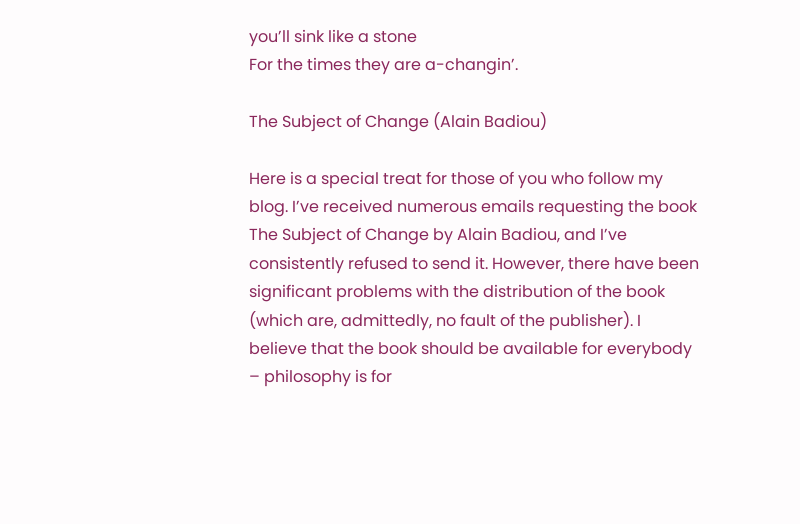you’ll sink like a stone
For the times they are a-changin’.

The Subject of Change (Alain Badiou)

Here is a special treat for those of you who follow my blog. I’ve received numerous emails requesting the book The Subject of Change by Alain Badiou, and I’ve consistently refused to send it. However, there have been significant problems with the distribution of the book (which are, admittedly, no fault of the publisher). I believe that the book should be available for everybody – philosophy is for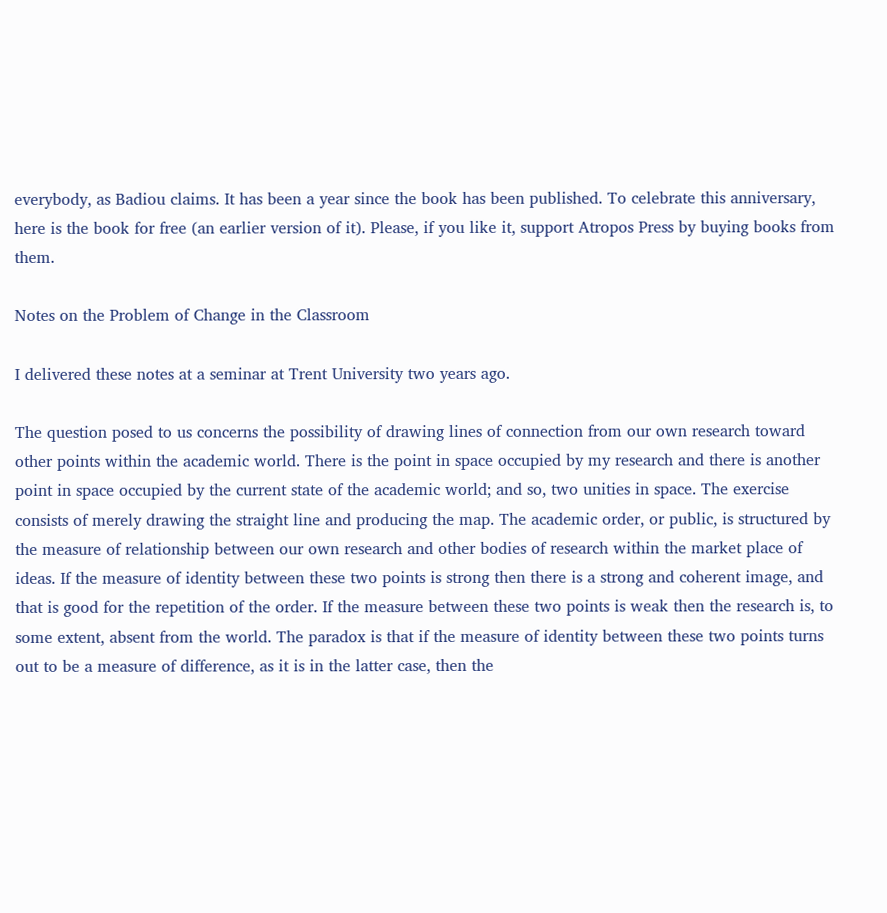everybody, as Badiou claims. It has been a year since the book has been published. To celebrate this anniversary, here is the book for free (an earlier version of it). Please, if you like it, support Atropos Press by buying books from them.

Notes on the Problem of Change in the Classroom

I delivered these notes at a seminar at Trent University two years ago.

The question posed to us concerns the possibility of drawing lines of connection from our own research toward other points within the academic world. There is the point in space occupied by my research and there is another point in space occupied by the current state of the academic world; and so, two unities in space. The exercise consists of merely drawing the straight line and producing the map. The academic order, or public, is structured by the measure of relationship between our own research and other bodies of research within the market place of ideas. If the measure of identity between these two points is strong then there is a strong and coherent image, and that is good for the repetition of the order. If the measure between these two points is weak then the research is, to some extent, absent from the world. The paradox is that if the measure of identity between these two points turns out to be a measure of difference, as it is in the latter case, then the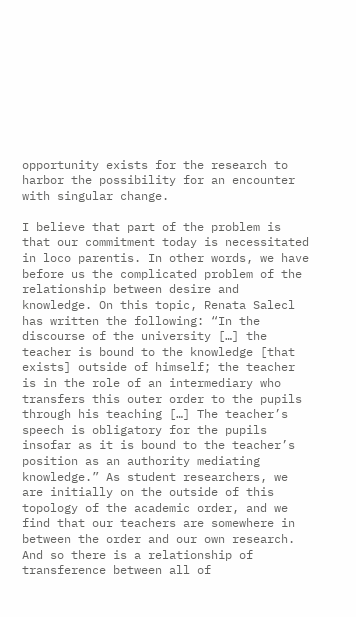opportunity exists for the research to harbor the possibility for an encounter with singular change.

I believe that part of the problem is that our commitment today is necessitated in loco parentis. In other words, we have before us the complicated problem of the relationship between desire and knowledge. On this topic, Renata Salecl has written the following: “In the discourse of the university […] the teacher is bound to the knowledge [that exists] outside of himself; the teacher is in the role of an intermediary who transfers this outer order to the pupils through his teaching […] The teacher’s speech is obligatory for the pupils insofar as it is bound to the teacher’s position as an authority mediating knowledge.” As student researchers, we are initially on the outside of this topology of the academic order, and we find that our teachers are somewhere in between the order and our own research. And so there is a relationship of transference between all of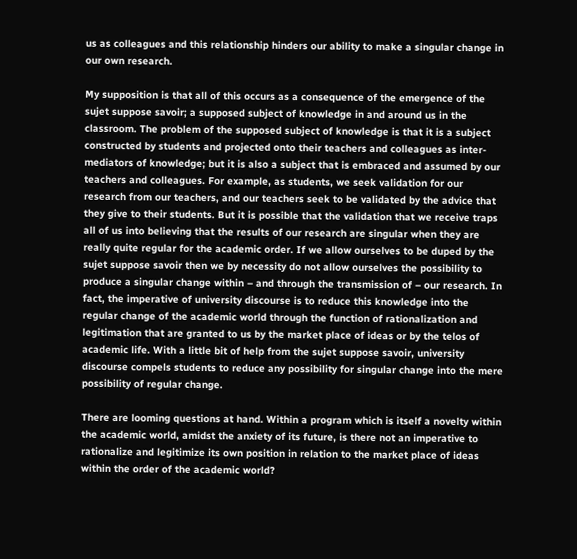us as colleagues and this relationship hinders our ability to make a singular change in our own research.

My supposition is that all of this occurs as a consequence of the emergence of the sujet suppose savoir; a supposed subject of knowledge in and around us in the classroom. The problem of the supposed subject of knowledge is that it is a subject constructed by students and projected onto their teachers and colleagues as inter-mediators of knowledge; but it is also a subject that is embraced and assumed by our teachers and colleagues. For example, as students, we seek validation for our research from our teachers, and our teachers seek to be validated by the advice that they give to their students. But it is possible that the validation that we receive traps all of us into believing that the results of our research are singular when they are really quite regular for the academic order. If we allow ourselves to be duped by the sujet suppose savoir then we by necessity do not allow ourselves the possibility to produce a singular change within – and through the transmission of – our research. In fact, the imperative of university discourse is to reduce this knowledge into the regular change of the academic world through the function of rationalization and legitimation that are granted to us by the market place of ideas or by the telos of academic life. With a little bit of help from the sujet suppose savoir, university discourse compels students to reduce any possibility for singular change into the mere possibility of regular change.

There are looming questions at hand. Within a program which is itself a novelty within the academic world, amidst the anxiety of its future, is there not an imperative to rationalize and legitimize its own position in relation to the market place of ideas within the order of the academic world?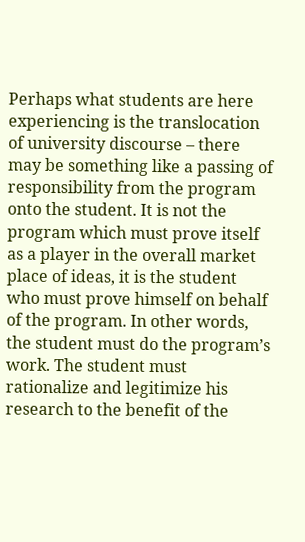Perhaps what students are here experiencing is the translocation of university discourse – there may be something like a passing of responsibility from the program onto the student. It is not the program which must prove itself as a player in the overall market place of ideas, it is the student who must prove himself on behalf of the program. In other words, the student must do the program’s work. The student must rationalize and legitimize his research to the benefit of the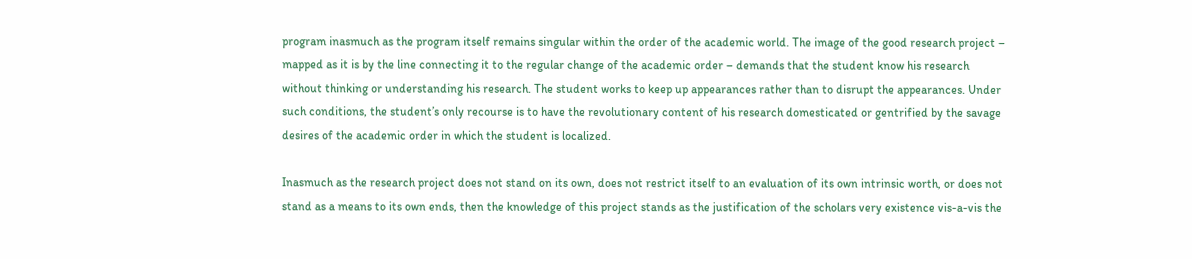program inasmuch as the program itself remains singular within the order of the academic world. The image of the good research project – mapped as it is by the line connecting it to the regular change of the academic order – demands that the student know his research without thinking or understanding his research. The student works to keep up appearances rather than to disrupt the appearances. Under such conditions, the student’s only recourse is to have the revolutionary content of his research domesticated or gentrified by the savage desires of the academic order in which the student is localized.

Inasmuch as the research project does not stand on its own, does not restrict itself to an evaluation of its own intrinsic worth, or does not stand as a means to its own ends, then the knowledge of this project stands as the justification of the scholars very existence vis-a-vis the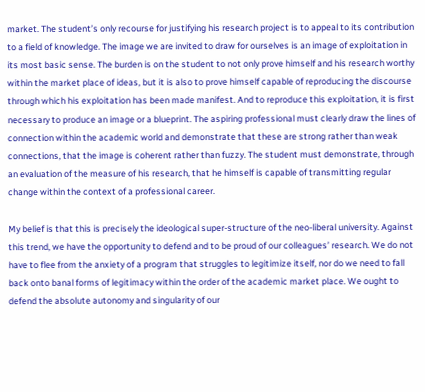market. The student’s only recourse for justifying his research project is to appeal to its contribution to a field of knowledge. The image we are invited to draw for ourselves is an image of exploitation in its most basic sense. The burden is on the student to not only prove himself and his research worthy within the market place of ideas, but it is also to prove himself capable of reproducing the discourse through which his exploitation has been made manifest. And to reproduce this exploitation, it is first necessary to produce an image or a blueprint. The aspiring professional must clearly draw the lines of connection within the academic world and demonstrate that these are strong rather than weak connections, that the image is coherent rather than fuzzy. The student must demonstrate, through an evaluation of the measure of his research, that he himself is capable of transmitting regular change within the context of a professional career.

My belief is that this is precisely the ideological super-structure of the neo-liberal university. Against this trend, we have the opportunity to defend and to be proud of our colleagues’ research. We do not have to flee from the anxiety of a program that struggles to legitimize itself, nor do we need to fall back onto banal forms of legitimacy within the order of the academic market place. We ought to defend the absolute autonomy and singularity of our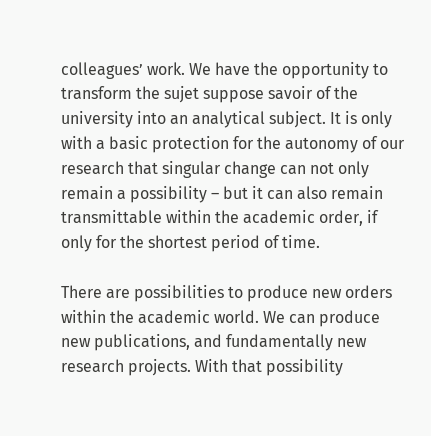colleagues’ work. We have the opportunity to transform the sujet suppose savoir of the university into an analytical subject. It is only with a basic protection for the autonomy of our research that singular change can not only remain a possibility – but it can also remain transmittable within the academic order, if only for the shortest period of time.

There are possibilities to produce new orders within the academic world. We can produce new publications, and fundamentally new research projects. With that possibility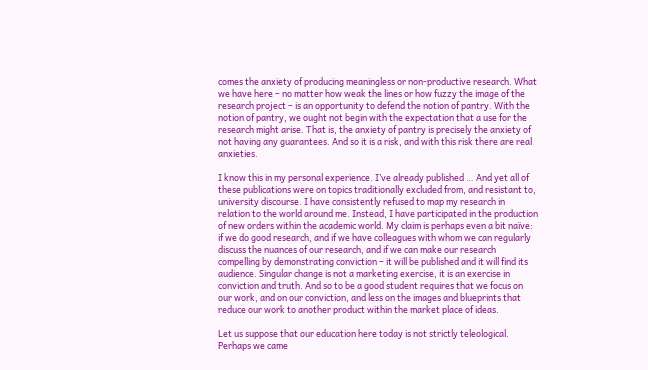comes the anxiety of producing meaningless or non-productive research. What we have here – no matter how weak the lines or how fuzzy the image of the research project – is an opportunity to defend the notion of pantry. With the notion of pantry, we ought not begin with the expectation that a use for the research might arise. That is, the anxiety of pantry is precisely the anxiety of not having any guarantees. And so it is a risk, and with this risk there are real anxieties.

I know this in my personal experience. I’ve already published … And yet all of these publications were on topics traditionally excluded from, and resistant to, university discourse. I have consistently refused to map my research in relation to the world around me. Instead, I have participated in the production of new orders within the academic world. My claim is perhaps even a bit naïve: if we do good research, and if we have colleagues with whom we can regularly discuss the nuances of our research, and if we can make our research compelling by demonstrating conviction – it will be published and it will find its audience. Singular change is not a marketing exercise, it is an exercise in conviction and truth. And so to be a good student requires that we focus on our work, and on our conviction, and less on the images and blueprints that reduce our work to another product within the market place of ideas.

Let us suppose that our education here today is not strictly teleological. Perhaps we came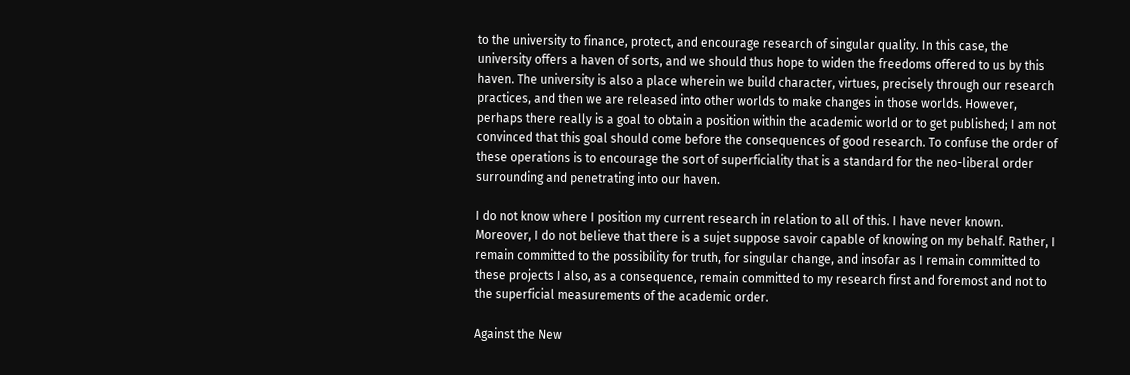to the university to finance, protect, and encourage research of singular quality. In this case, the university offers a haven of sorts, and we should thus hope to widen the freedoms offered to us by this haven. The university is also a place wherein we build character, virtues, precisely through our research practices, and then we are released into other worlds to make changes in those worlds. However, perhaps there really is a goal to obtain a position within the academic world or to get published; I am not convinced that this goal should come before the consequences of good research. To confuse the order of these operations is to encourage the sort of superficiality that is a standard for the neo-liberal order surrounding and penetrating into our haven.

I do not know where I position my current research in relation to all of this. I have never known. Moreover, I do not believe that there is a sujet suppose savoir capable of knowing on my behalf. Rather, I remain committed to the possibility for truth, for singular change, and insofar as I remain committed to these projects I also, as a consequence, remain committed to my research first and foremost and not to the superficial measurements of the academic order.

Against the New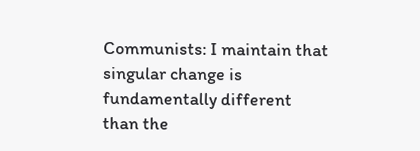Communists: I maintain that singular change is fundamentally different than the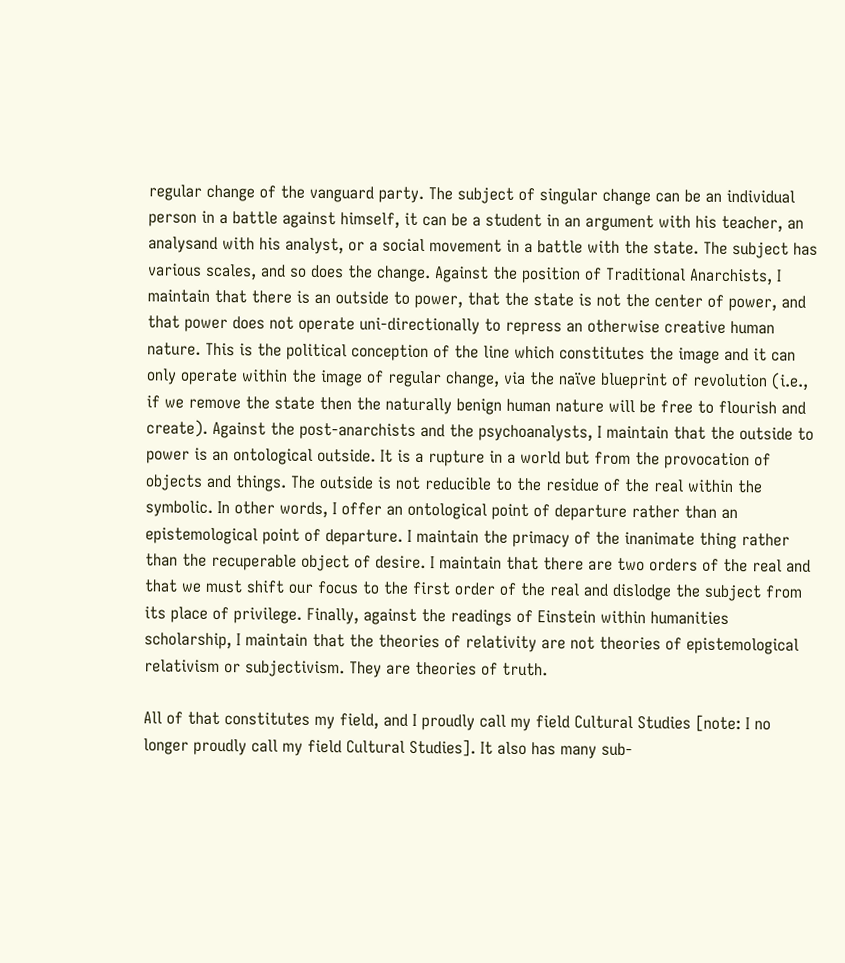regular change of the vanguard party. The subject of singular change can be an individual person in a battle against himself, it can be a student in an argument with his teacher, an analysand with his analyst, or a social movement in a battle with the state. The subject has various scales, and so does the change. Against the position of Traditional Anarchists, I maintain that there is an outside to power, that the state is not the center of power, and that power does not operate uni-directionally to repress an otherwise creative human nature. This is the political conception of the line which constitutes the image and it can only operate within the image of regular change, via the naïve blueprint of revolution (i.e., if we remove the state then the naturally benign human nature will be free to flourish and create). Against the post-anarchists and the psychoanalysts, I maintain that the outside to power is an ontological outside. It is a rupture in a world but from the provocation of objects and things. The outside is not reducible to the residue of the real within the symbolic. In other words, I offer an ontological point of departure rather than an epistemological point of departure. I maintain the primacy of the inanimate thing rather than the recuperable object of desire. I maintain that there are two orders of the real and that we must shift our focus to the first order of the real and dislodge the subject from its place of privilege. Finally, against the readings of Einstein within humanities scholarship, I maintain that the theories of relativity are not theories of epistemological relativism or subjectivism. They are theories of truth.

All of that constitutes my field, and I proudly call my field Cultural Studies [note: I no longer proudly call my field Cultural Studies]. It also has many sub-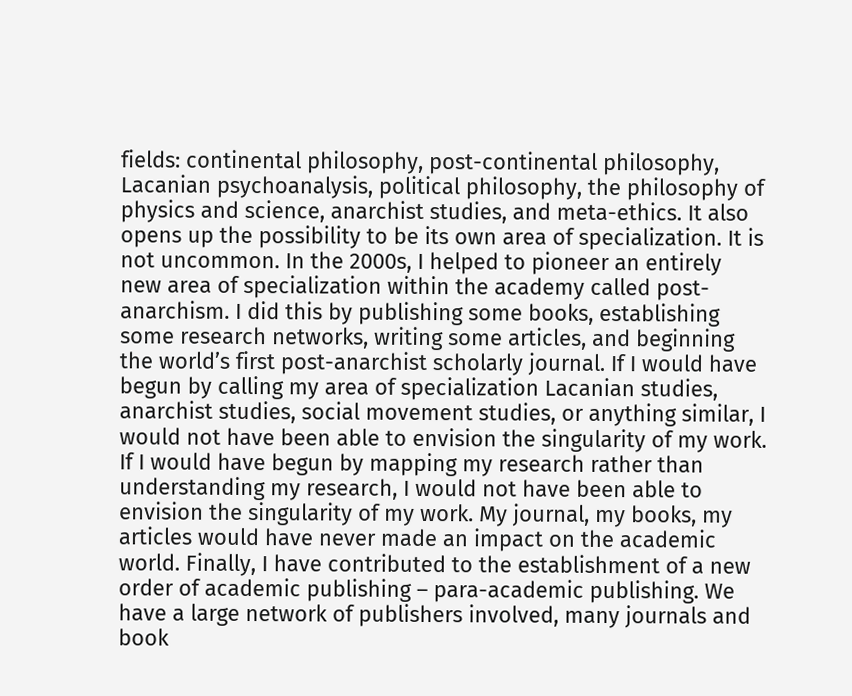fields: continental philosophy, post-continental philosophy, Lacanian psychoanalysis, political philosophy, the philosophy of physics and science, anarchist studies, and meta-ethics. It also opens up the possibility to be its own area of specialization. It is not uncommon. In the 2000s, I helped to pioneer an entirely new area of specialization within the academy called post-anarchism. I did this by publishing some books, establishing some research networks, writing some articles, and beginning the world’s first post-anarchist scholarly journal. If I would have begun by calling my area of specialization Lacanian studies, anarchist studies, social movement studies, or anything similar, I would not have been able to envision the singularity of my work. If I would have begun by mapping my research rather than understanding my research, I would not have been able to envision the singularity of my work. My journal, my books, my articles would have never made an impact on the academic world. Finally, I have contributed to the establishment of a new order of academic publishing – para-academic publishing. We have a large network of publishers involved, many journals and book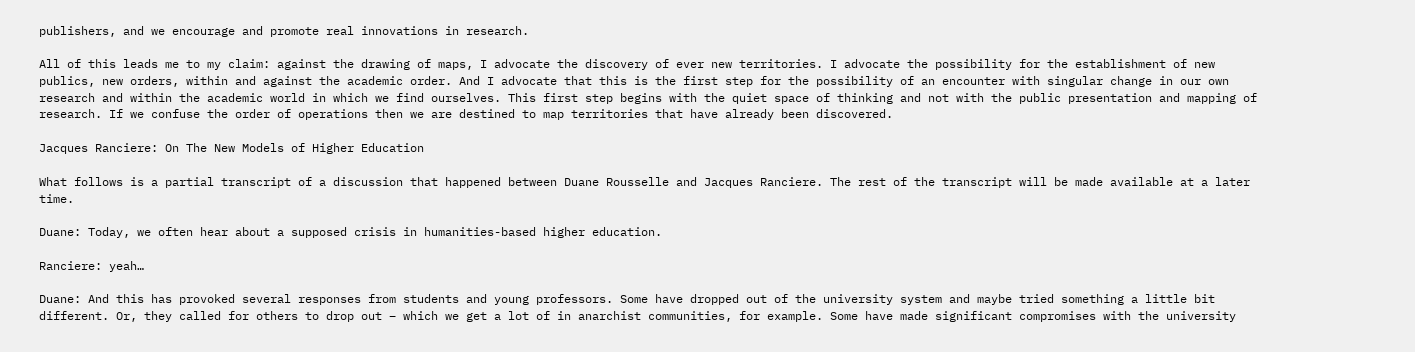publishers, and we encourage and promote real innovations in research.

All of this leads me to my claim: against the drawing of maps, I advocate the discovery of ever new territories. I advocate the possibility for the establishment of new publics, new orders, within and against the academic order. And I advocate that this is the first step for the possibility of an encounter with singular change in our own research and within the academic world in which we find ourselves. This first step begins with the quiet space of thinking and not with the public presentation and mapping of research. If we confuse the order of operations then we are destined to map territories that have already been discovered.

Jacques Ranciere: On The New Models of Higher Education

What follows is a partial transcript of a discussion that happened between Duane Rousselle and Jacques Ranciere. The rest of the transcript will be made available at a later time.

Duane: Today, we often hear about a supposed crisis in humanities-based higher education.

Ranciere: yeah…

Duane: And this has provoked several responses from students and young professors. Some have dropped out of the university system and maybe tried something a little bit different. Or, they called for others to drop out – which we get a lot of in anarchist communities, for example. Some have made significant compromises with the university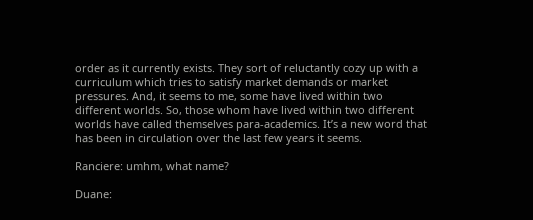order as it currently exists. They sort of reluctantly cozy up with a curriculum which tries to satisfy market demands or market pressures. And, it seems to me, some have lived within two different worlds. So, those whom have lived within two different worlds have called themselves para-academics. It’s a new word that has been in circulation over the last few years it seems.

Ranciere: umhm, what name?

Duane: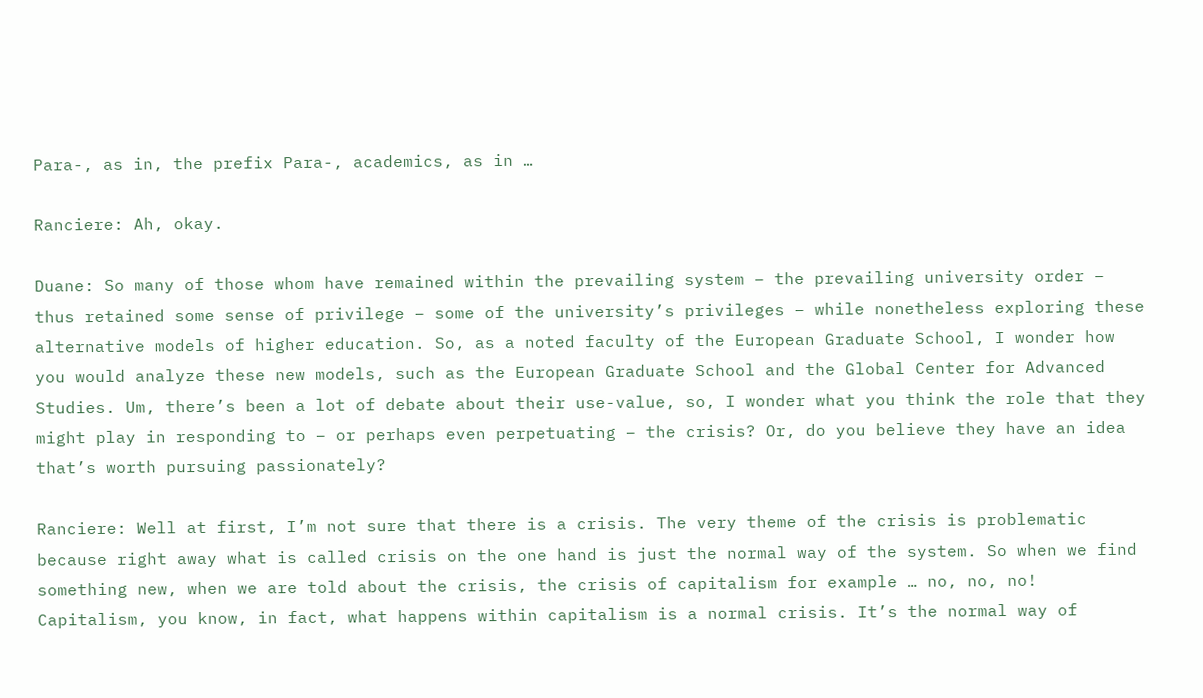Para-, as in, the prefix Para-, academics, as in …

Ranciere: Ah, okay.

Duane: So many of those whom have remained within the prevailing system – the prevailing university order – thus retained some sense of privilege – some of the university’s privileges – while nonetheless exploring these alternative models of higher education. So, as a noted faculty of the European Graduate School, I wonder how you would analyze these new models, such as the European Graduate School and the Global Center for Advanced Studies. Um, there’s been a lot of debate about their use-value, so, I wonder what you think the role that they might play in responding to – or perhaps even perpetuating – the crisis? Or, do you believe they have an idea that’s worth pursuing passionately?

Ranciere: Well at first, I’m not sure that there is a crisis. The very theme of the crisis is problematic because right away what is called crisis on the one hand is just the normal way of the system. So when we find something new, when we are told about the crisis, the crisis of capitalism for example … no, no, no! Capitalism, you know, in fact, what happens within capitalism is a normal crisis. It’s the normal way of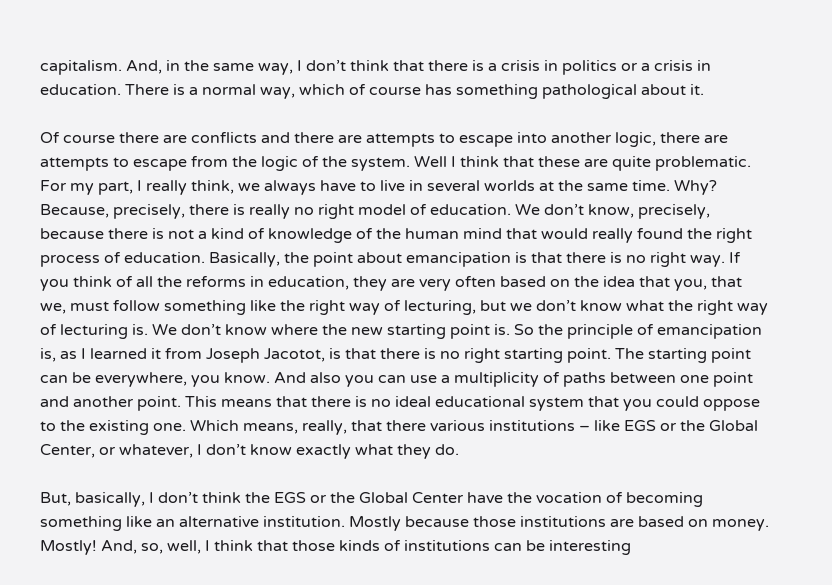capitalism. And, in the same way, I don’t think that there is a crisis in politics or a crisis in education. There is a normal way, which of course has something pathological about it.

Of course there are conflicts and there are attempts to escape into another logic, there are attempts to escape from the logic of the system. Well I think that these are quite problematic. For my part, I really think, we always have to live in several worlds at the same time. Why? Because, precisely, there is really no right model of education. We don’t know, precisely, because there is not a kind of knowledge of the human mind that would really found the right process of education. Basically, the point about emancipation is that there is no right way. If you think of all the reforms in education, they are very often based on the idea that you, that we, must follow something like the right way of lecturing, but we don’t know what the right way of lecturing is. We don’t know where the new starting point is. So the principle of emancipation is, as I learned it from Joseph Jacotot, is that there is no right starting point. The starting point can be everywhere, you know. And also you can use a multiplicity of paths between one point and another point. This means that there is no ideal educational system that you could oppose to the existing one. Which means, really, that there various institutions – like EGS or the Global Center, or whatever, I don’t know exactly what they do.

But, basically, I don’t think the EGS or the Global Center have the vocation of becoming something like an alternative institution. Mostly because those institutions are based on money. Mostly! And, so, well, I think that those kinds of institutions can be interesting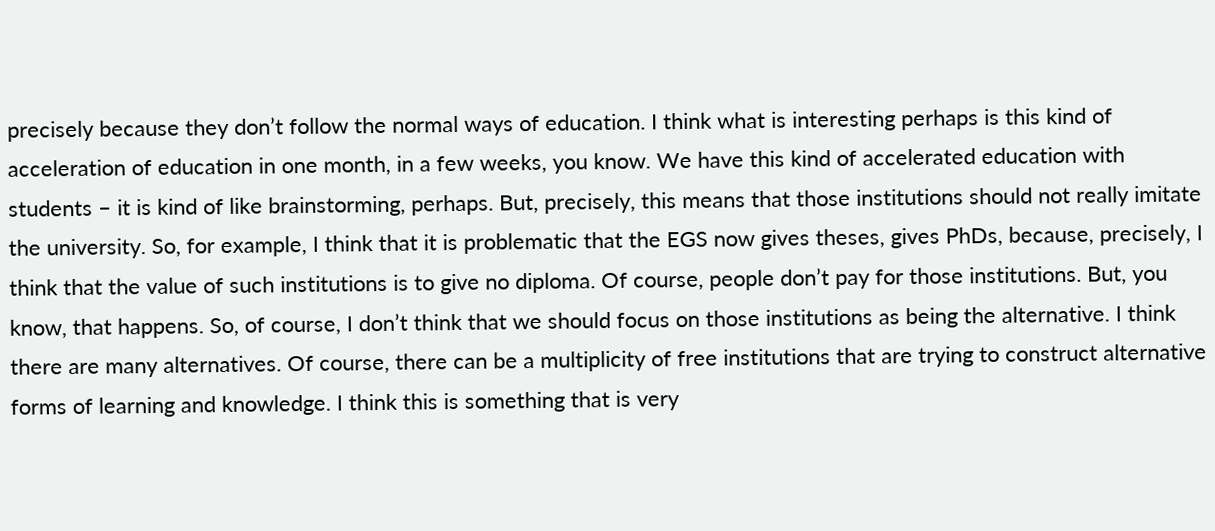precisely because they don’t follow the normal ways of education. I think what is interesting perhaps is this kind of acceleration of education in one month, in a few weeks, you know. We have this kind of accelerated education with students – it is kind of like brainstorming, perhaps. But, precisely, this means that those institutions should not really imitate the university. So, for example, I think that it is problematic that the EGS now gives theses, gives PhDs, because, precisely, I think that the value of such institutions is to give no diploma. Of course, people don’t pay for those institutions. But, you know, that happens. So, of course, I don’t think that we should focus on those institutions as being the alternative. I think there are many alternatives. Of course, there can be a multiplicity of free institutions that are trying to construct alternative forms of learning and knowledge. I think this is something that is very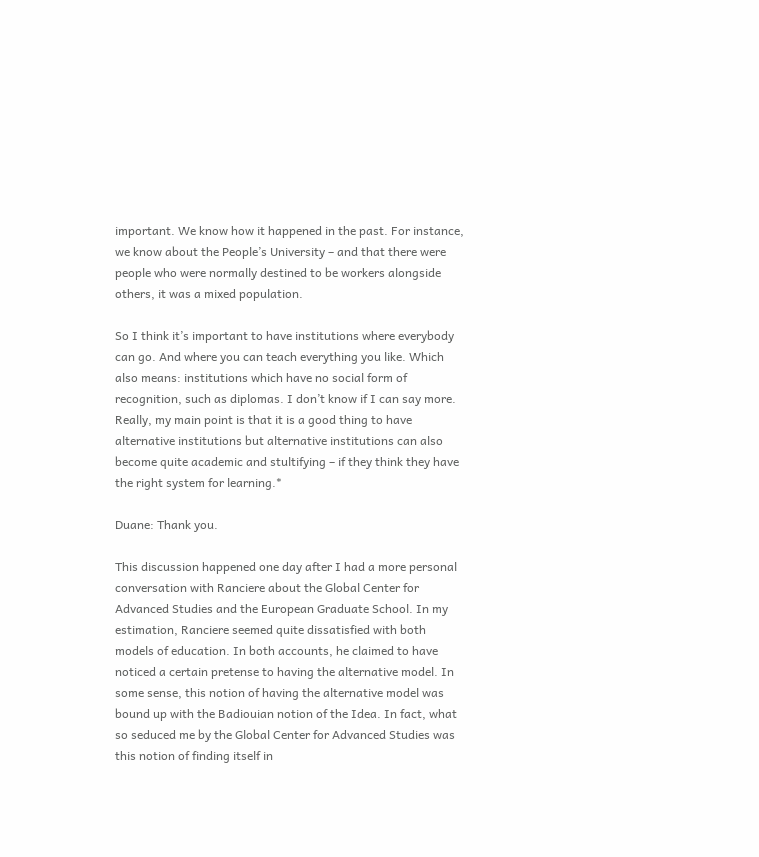important. We know how it happened in the past. For instance, we know about the People’s University – and that there were people who were normally destined to be workers alongside others, it was a mixed population.

So I think it’s important to have institutions where everybody can go. And where you can teach everything you like. Which also means: institutions which have no social form of recognition, such as diplomas. I don’t know if I can say more. Really, my main point is that it is a good thing to have alternative institutions but alternative institutions can also become quite academic and stultifying – if they think they have the right system for learning.*

Duane: Thank you.

This discussion happened one day after I had a more personal conversation with Ranciere about the Global Center for Advanced Studies and the European Graduate School. In my estimation, Ranciere seemed quite dissatisfied with both models of education. In both accounts, he claimed to have noticed a certain pretense to having the alternative model. In some sense, this notion of having the alternative model was bound up with the Badiouian notion of the Idea. In fact, what so seduced me by the Global Center for Advanced Studies was this notion of finding itself in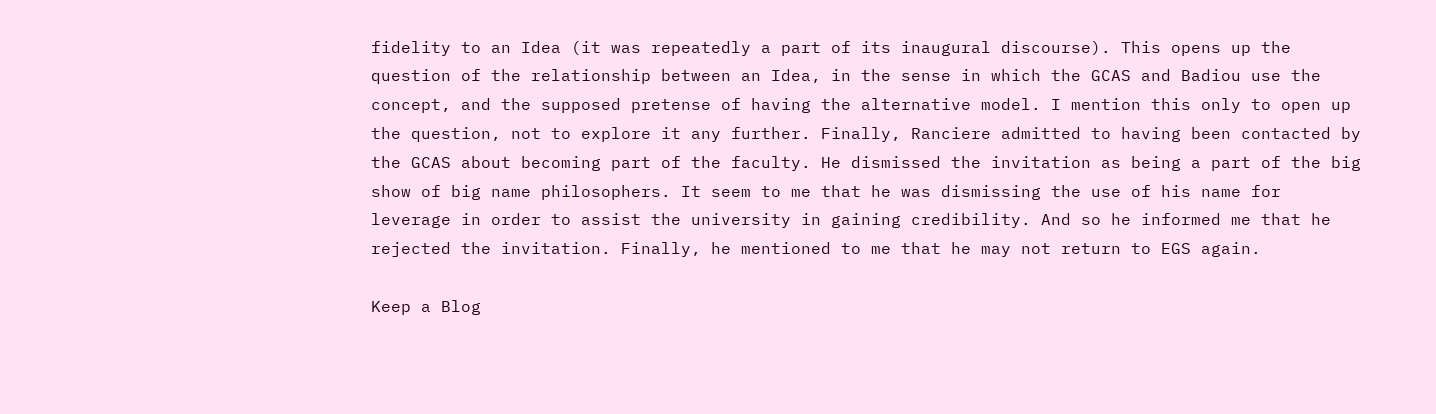fidelity to an Idea (it was repeatedly a part of its inaugural discourse). This opens up the question of the relationship between an Idea, in the sense in which the GCAS and Badiou use the concept, and the supposed pretense of having the alternative model. I mention this only to open up the question, not to explore it any further. Finally, Ranciere admitted to having been contacted by the GCAS about becoming part of the faculty. He dismissed the invitation as being a part of the big show of big name philosophers. It seem to me that he was dismissing the use of his name for leverage in order to assist the university in gaining credibility. And so he informed me that he rejected the invitation. Finally, he mentioned to me that he may not return to EGS again.

Keep a Blog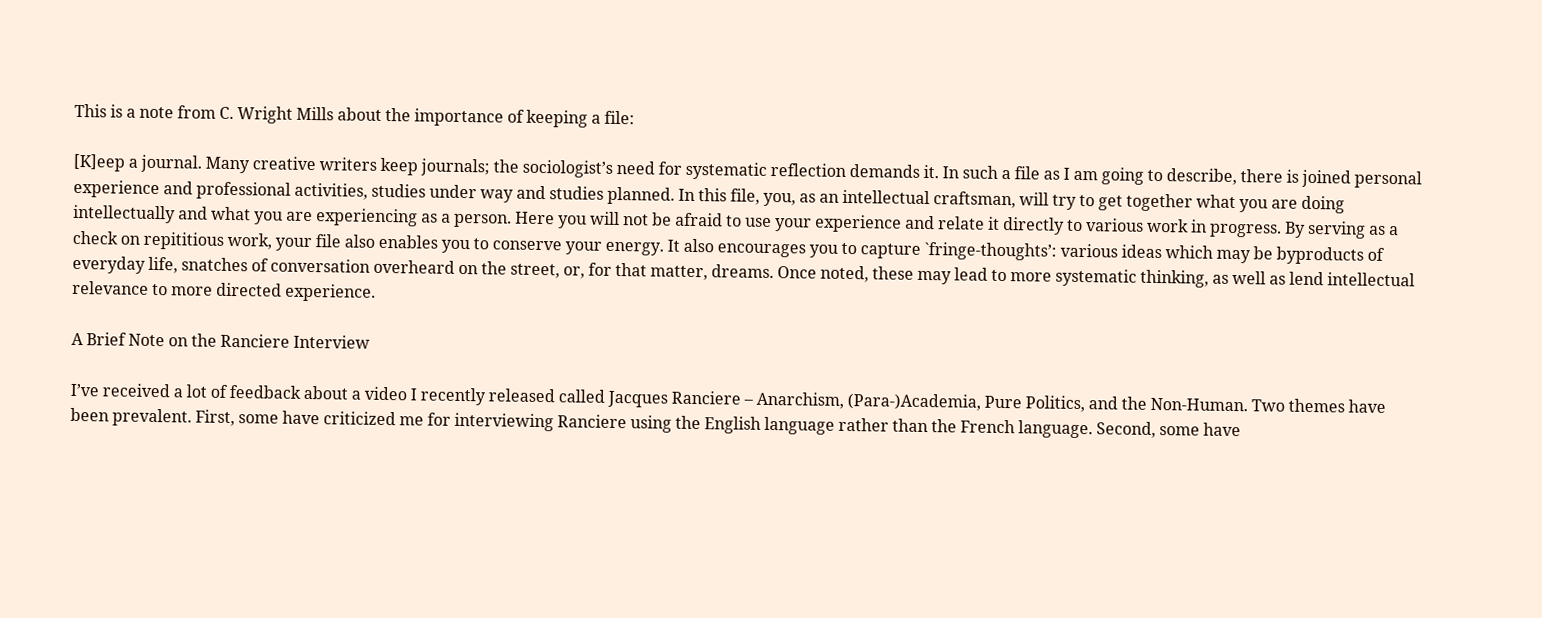This is a note from C. Wright Mills about the importance of keeping a file:

[K]eep a journal. Many creative writers keep journals; the sociologist’s need for systematic reflection demands it. In such a file as I am going to describe, there is joined personal experience and professional activities, studies under way and studies planned. In this file, you, as an intellectual craftsman, will try to get together what you are doing intellectually and what you are experiencing as a person. Here you will not be afraid to use your experience and relate it directly to various work in progress. By serving as a check on repititious work, your file also enables you to conserve your energy. It also encourages you to capture `fringe-thoughts’: various ideas which may be byproducts of everyday life, snatches of conversation overheard on the street, or, for that matter, dreams. Once noted, these may lead to more systematic thinking, as well as lend intellectual relevance to more directed experience.

A Brief Note on the Ranciere Interview

I’ve received a lot of feedback about a video I recently released called Jacques Ranciere – Anarchism, (Para-)Academia, Pure Politics, and the Non-Human. Two themes have been prevalent. First, some have criticized me for interviewing Ranciere using the English language rather than the French language. Second, some have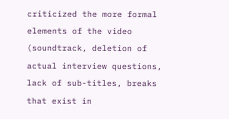criticized the more formal elements of the video (soundtrack, deletion of actual interview questions, lack of sub-titles, breaks that exist in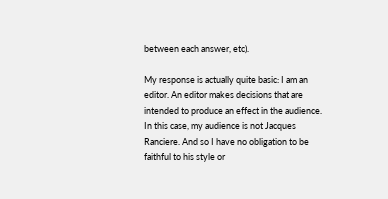between each answer, etc).

My response is actually quite basic: I am an editor. An editor makes decisions that are intended to produce an effect in the audience. In this case, my audience is not Jacques Ranciere. And so I have no obligation to be faithful to his style or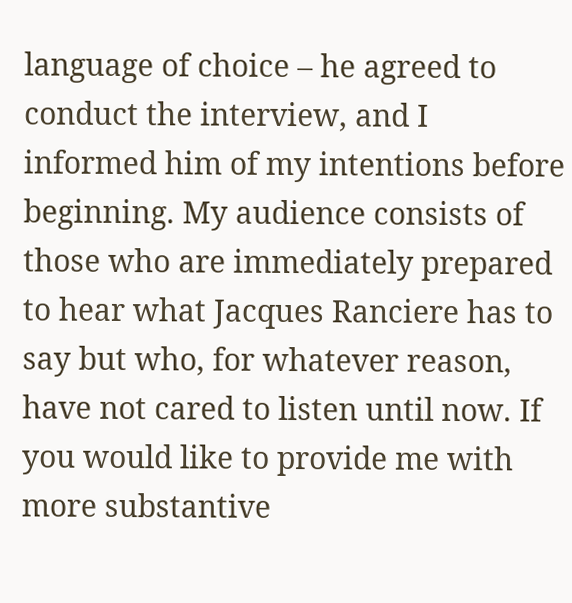language of choice – he agreed to conduct the interview, and I informed him of my intentions before beginning. My audience consists of those who are immediately prepared to hear what Jacques Ranciere has to say but who, for whatever reason, have not cared to listen until now. If you would like to provide me with more substantive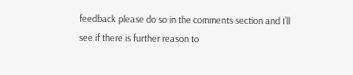feedback please do so in the comments section and I’ll see if there is further reason to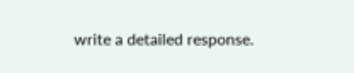write a detailed response.